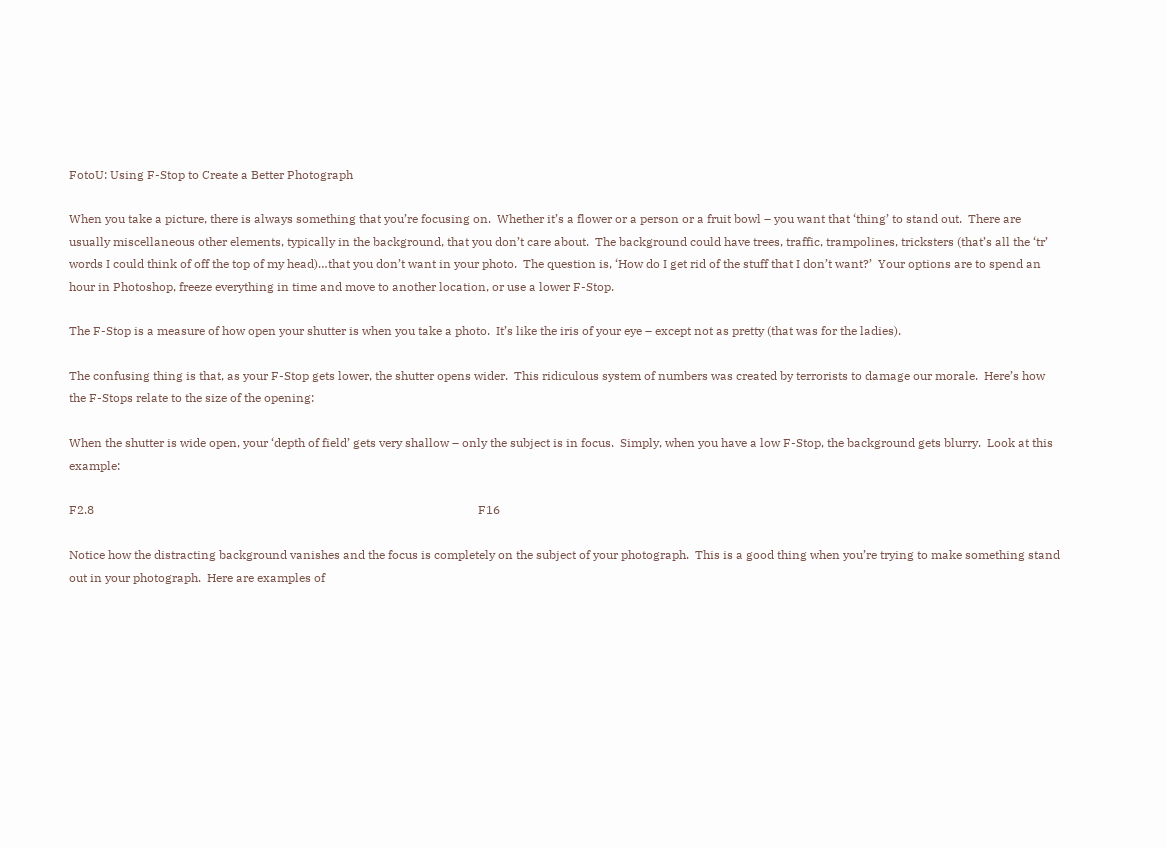FotoU: Using F-Stop to Create a Better Photograph

When you take a picture, there is always something that you’re focusing on.  Whether it’s a flower or a person or a fruit bowl – you want that ‘thing’ to stand out.  There are usually miscellaneous other elements, typically in the background, that you don’t care about.  The background could have trees, traffic, trampolines, tricksters (that’s all the ‘tr’ words I could think of off the top of my head)…that you don’t want in your photo.  The question is, ‘How do I get rid of the stuff that I don’t want?’  Your options are to spend an hour in Photoshop, freeze everything in time and move to another location, or use a lower F-Stop.

The F-Stop is a measure of how open your shutter is when you take a photo.  It’s like the iris of your eye – except not as pretty (that was for the ladies).

The confusing thing is that, as your F-Stop gets lower, the shutter opens wider.  This ridiculous system of numbers was created by terrorists to damage our morale.  Here’s how the F-Stops relate to the size of the opening:

When the shutter is wide open, your ‘depth of field’ gets very shallow – only the subject is in focus.  Simply, when you have a low F-Stop, the background gets blurry.  Look at this example:

F2.8                                                                                                                                F16

Notice how the distracting background vanishes and the focus is completely on the subject of your photograph.  This is a good thing when you’re trying to make something stand out in your photograph.  Here are examples of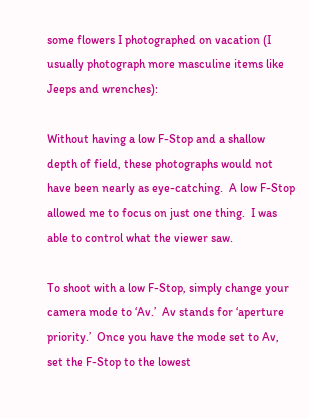some flowers I photographed on vacation (I usually photograph more masculine items like Jeeps and wrenches):

Without having a low F-Stop and a shallow depth of field, these photographs would not have been nearly as eye-catching.  A low F-Stop allowed me to focus on just one thing.  I was able to control what the viewer saw.

To shoot with a low F-Stop, simply change your camera mode to ‘Av.’  Av stands for ‘aperture priority.’  Once you have the mode set to Av, set the F-Stop to the lowest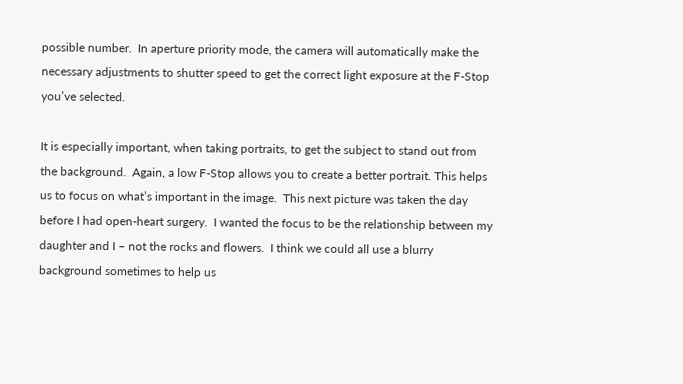possible number.  In aperture priority mode, the camera will automatically make the necessary adjustments to shutter speed to get the correct light exposure at the F-Stop you’ve selected.

It is especially important, when taking portraits, to get the subject to stand out from the background.  Again, a low F-Stop allows you to create a better portrait. This helps us to focus on what’s important in the image.  This next picture was taken the day before I had open-heart surgery.  I wanted the focus to be the relationship between my daughter and I – not the rocks and flowers.  I think we could all use a blurry background sometimes to help us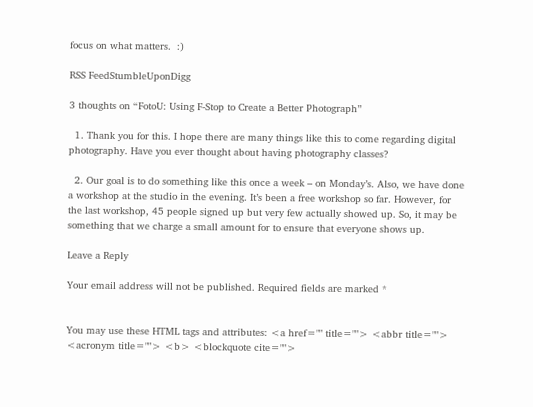focus on what matters.  :)

RSS FeedStumbleUponDigg

3 thoughts on “FotoU: Using F-Stop to Create a Better Photograph”

  1. Thank you for this. I hope there are many things like this to come regarding digital photography. Have you ever thought about having photography classes?

  2. Our goal is to do something like this once a week – on Monday’s. Also, we have done a workshop at the studio in the evening. It’s been a free workshop so far. However, for the last workshop, 45 people signed up but very few actually showed up. So, it may be something that we charge a small amount for to ensure that everyone shows up.

Leave a Reply

Your email address will not be published. Required fields are marked *


You may use these HTML tags and attributes: <a href="" title=""> <abbr title=""> <acronym title=""> <b> <blockquote cite="">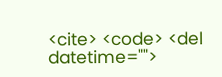<cite> <code> <del datetime="">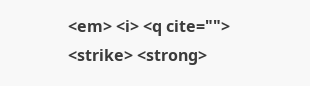<em> <i> <q cite=""> <strike> <strong>